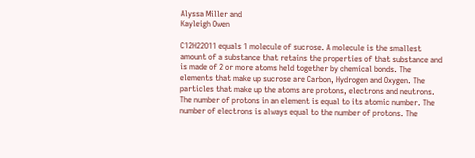Alyssa Miller and
Kayleigh Owen

C12H22O11 equals 1 molecule of sucrose. A molecule is the smallest amount of a substance that retains the properties of that substance and is made of 2 or more atoms held together by chemical bonds. The elements that make up sucrose are Carbon, Hydrogen and Oxygen. The particles that make up the atoms are protons, electrons and neutrons. The number of protons in an element is equal to its atomic number. The number of electrons is always equal to the number of protons. The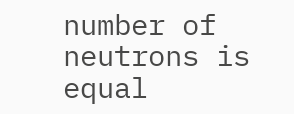number of neutrons is equal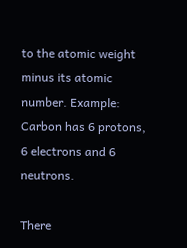to the atomic weight minus its atomic number. Example: Carbon has 6 protons, 6 electrons and 6 neutrons.

There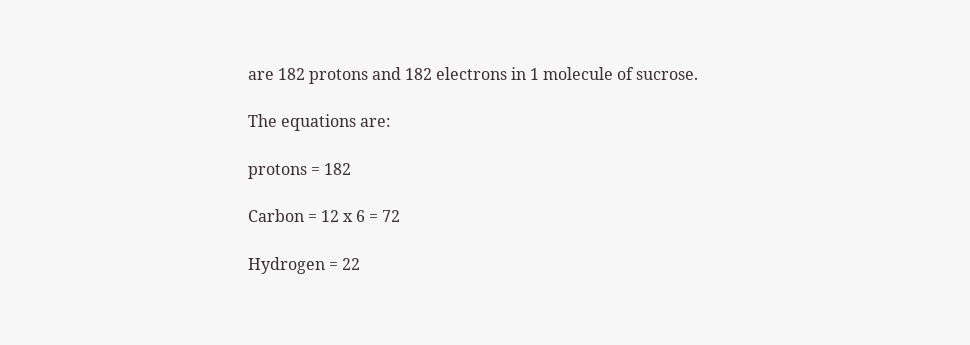are 182 protons and 182 electrons in 1 molecule of sucrose.

The equations are:

protons = 182

Carbon = 12 x 6 = 72

Hydrogen = 22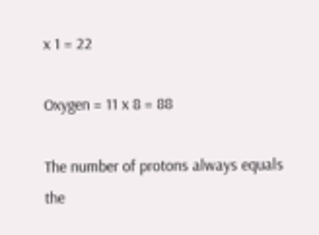x 1 = 22

Oxygen = 11 x 8 = 88

The number of protons always equals the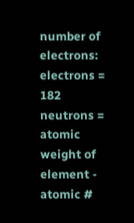number of electrons: electrons = 182 neutrons = atomic weight of element - atomic #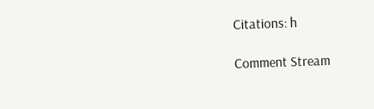Citations: h

Comment Stream